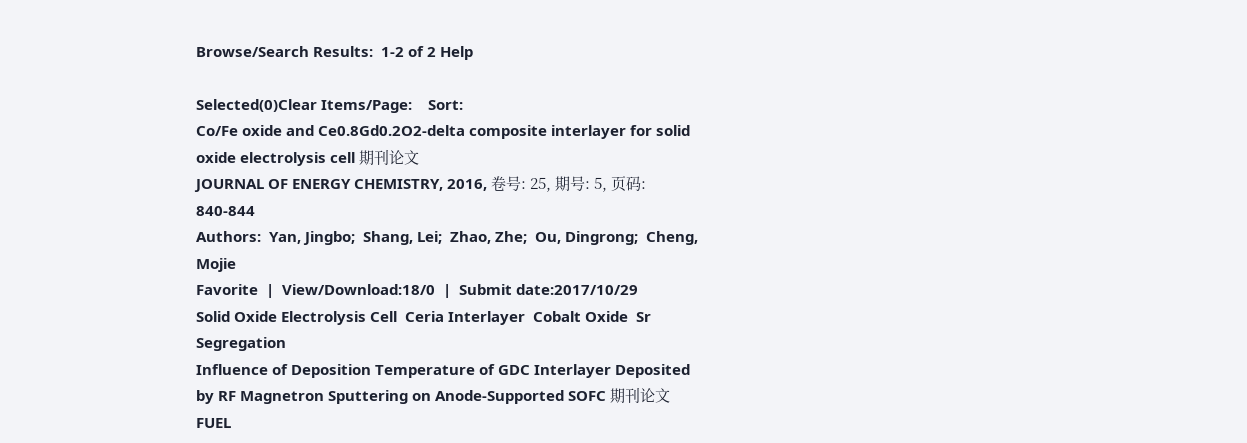Browse/Search Results:  1-2 of 2 Help

Selected(0)Clear Items/Page:    Sort:
Co/Fe oxide and Ce0.8Gd0.2O2-delta composite interlayer for solid oxide electrolysis cell 期刊论文
JOURNAL OF ENERGY CHEMISTRY, 2016, 卷号: 25, 期号: 5, 页码: 840-844
Authors:  Yan, Jingbo;  Shang, Lei;  Zhao, Zhe;  Ou, Dingrong;  Cheng, Mojie
Favorite  |  View/Download:18/0  |  Submit date:2017/10/29
Solid Oxide Electrolysis Cell  Ceria Interlayer  Cobalt Oxide  Sr Segregation
Influence of Deposition Temperature of GDC Interlayer Deposited by RF Magnetron Sputtering on Anode-Supported SOFC 期刊论文
FUEL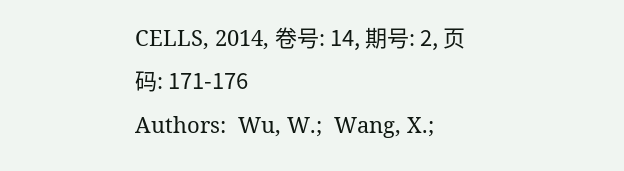CELLS, 2014, 卷号: 14, 期号: 2, 页码: 171-176
Authors:  Wu, W.;  Wang, X.;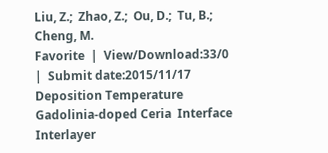Liu, Z.;  Zhao, Z.;  Ou, D.;  Tu, B.;  Cheng, M.
Favorite  |  View/Download:33/0  |  Submit date:2015/11/17
Deposition Temperature  Gadolinia-doped Ceria  Interface  Interlayer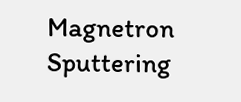Magnetron Sputtering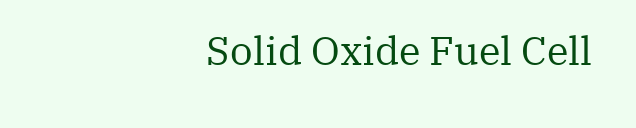Solid Oxide Fuel Cell